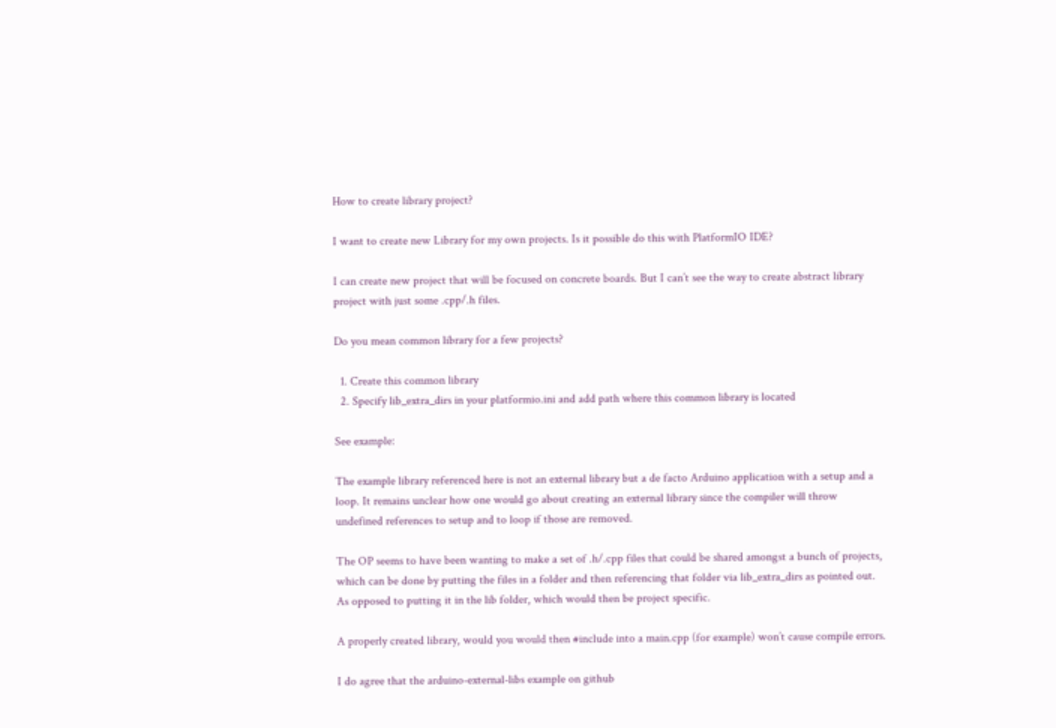How to create library project?

I want to create new Library for my own projects. Is it possible do this with PlatformIO IDE?

I can create new project that will be focused on concrete boards. But I can’t see the way to create abstract library project with just some .cpp/.h files.

Do you mean common library for a few projects?

  1. Create this common library
  2. Specify lib_extra_dirs in your platformio.ini and add path where this common library is located

See example:

The example library referenced here is not an external library but a de facto Arduino application with a setup and a loop. It remains unclear how one would go about creating an external library since the compiler will throw undefined references to setup and to loop if those are removed.

The OP seems to have been wanting to make a set of .h/.cpp files that could be shared amongst a bunch of projects, which can be done by putting the files in a folder and then referencing that folder via lib_extra_dirs as pointed out. As opposed to putting it in the lib folder, which would then be project specific.

A properly created library, would you would then #include into a main.cpp (for example) won’t cause compile errors.

I do agree that the arduino-external-libs example on github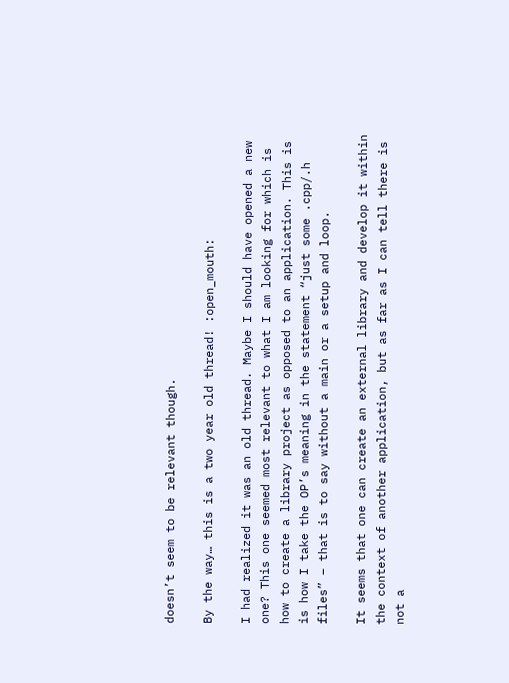doesn’t seem to be relevant though.

By the way… this is a two year old thread! :open_mouth:

I had realized it was an old thread. Maybe I should have opened a new one? This one seemed most relevant to what I am looking for which is how to create a library project as opposed to an application. This is is how I take the OP’s meaning in the statement “just some .cpp/.h files” – that is to say without a main or a setup and loop.

It seems that one can create an external library and develop it within the context of another application, but as far as I can tell there is not a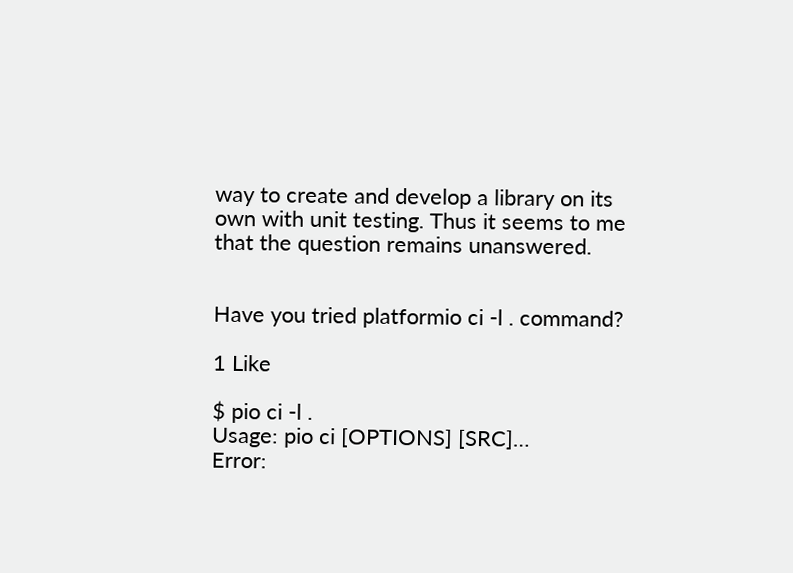way to create and develop a library on its own with unit testing. Thus it seems to me that the question remains unanswered.


Have you tried platformio ci -l . command?

1 Like

$ pio ci -l .
Usage: pio ci [OPTIONS] [SRC]…
Error: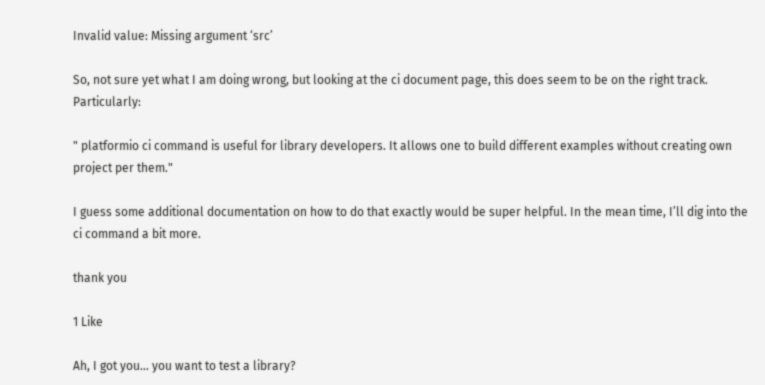Invalid value: Missing argument ‘src’

So, not sure yet what I am doing wrong, but looking at the ci document page, this does seem to be on the right track. Particularly:

" platformio ci command is useful for library developers. It allows one to build different examples without creating own project per them."

I guess some additional documentation on how to do that exactly would be super helpful. In the mean time, I’ll dig into the ci command a bit more.

thank you

1 Like

Ah, I got you… you want to test a library?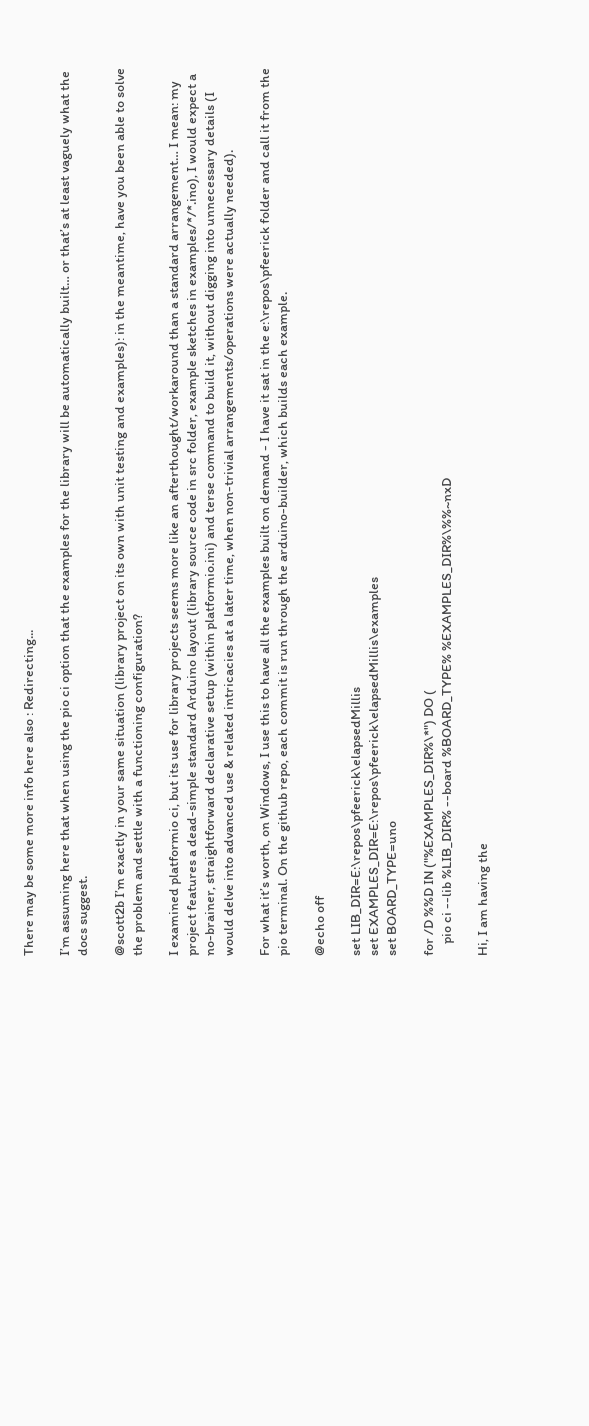There may be some more info here also : Redirecting...

I’m assuming here that when using the pio ci option that the examples for the library will be automatically built… or that’s at least vaguely what the docs suggest.

@scott2b I’m exactly in your same situation (library project on its own with unit testing and examples): in the meantime, have you been able to solve the problem and settle with a functioning configuration?

I examined platformio ci, but its use for library projects seems more like an afterthought/workaround than a standard arrangement… I mean: my project features a dead-simple standard Arduino layout (library source code in src folder, example sketches in examples/*/*.ino), I would expect a no-brainer, straightforward declarative setup (within platformio.ini) and terse command to build it, without digging into unnecessary details (I would delve into advanced use & related intricacies at a later time, when non-trivial arrangements/operations were actually needed).

For what it’s worth, on Windows, I use this to have all the examples built on demand - I have it sat in the e:\repos\pfeerick folder and call it from the pio terminal. On the github repo, each commit is run through the arduino-builder, which builds each example.

@echo off

set LIB_DIR=E:\repos\pfeerick\elapsedMillis
set EXAMPLES_DIR=E:\repos\pfeerick\elapsedMillis\examples
set BOARD_TYPE=uno

for /D %%D IN ("%EXAMPLES_DIR%\*") DO (
    pio ci --lib %LIB_DIR% --board %BOARD_TYPE% %EXAMPLES_DIR%\%%~nxD

Hi, I am having the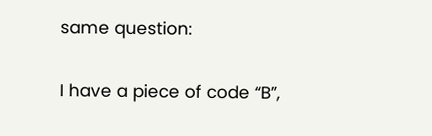same question:

I have a piece of code “B”,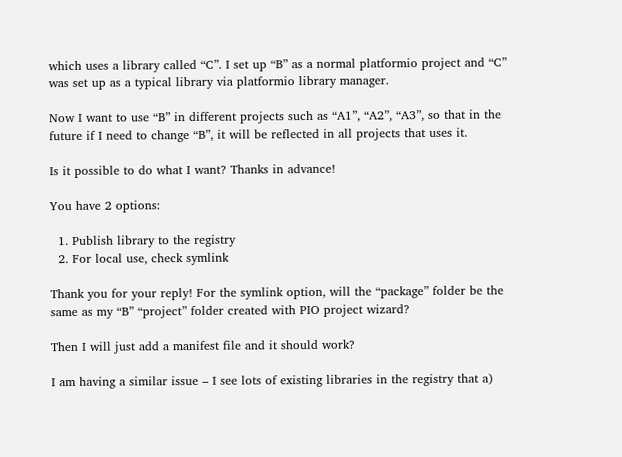which uses a library called “C”. I set up “B” as a normal platformio project and “C” was set up as a typical library via platformio library manager.

Now I want to use “B” in different projects such as “A1”, “A2”, “A3”, so that in the future if I need to change “B”, it will be reflected in all projects that uses it.

Is it possible to do what I want? Thanks in advance!

You have 2 options:

  1. Publish library to the registry
  2. For local use, check symlink

Thank you for your reply! For the symlink option, will the “package” folder be the same as my “B” “project” folder created with PIO project wizard?

Then I will just add a manifest file and it should work?

I am having a similar issue – I see lots of existing libraries in the registry that a)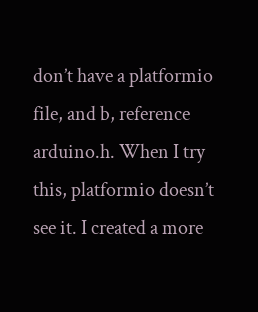don’t have a platformio file, and b, reference arduino.h. When I try this, platformio doesn’t see it. I created a more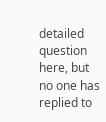detailed question here, but no one has replied to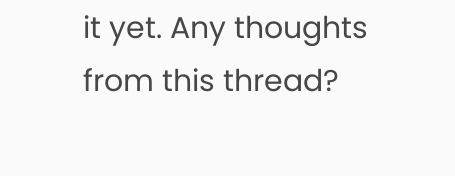it yet. Any thoughts from this thread?